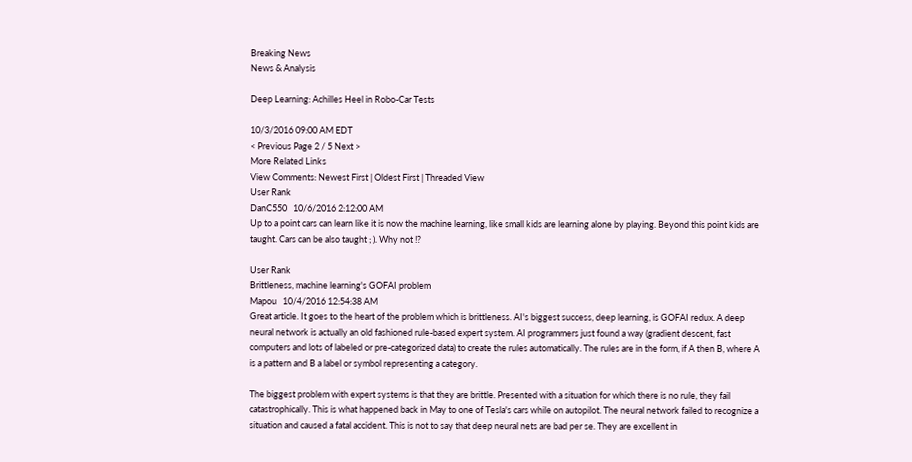Breaking News
News & Analysis

Deep Learning: Achilles Heel in Robo-Car Tests

10/3/2016 09:00 AM EDT
< Previous Page 2 / 5 Next >
More Related Links
View Comments: Newest First | Oldest First | Threaded View
User Rank
DanC550   10/6/2016 2:12:00 AM
Up to a point cars can learn like it is now the machine learning, like small kids are learning alone by playing. Beyond this point kids are taught. Cars can be also taught ; ). Why not !?

User Rank
Brittleness, machine learning's GOFAI problem
Mapou   10/4/2016 12:54:38 AM
Great article. It goes to the heart of the problem which is brittleness. AI's biggest success, deep learning, is GOFAI redux. A deep neural network is actually an old fashioned rule-based expert system. AI programmers just found a way (gradient descent, fast computers and lots of labeled or pre-categorized data) to create the rules automatically. The rules are in the form, if A then B, where A is a pattern and B a label or symbol representing a category.

The biggest problem with expert systems is that they are brittle. Presented with a situation for which there is no rule, they fail catastrophically. This is what happened back in May to one of Tesla's cars while on autopilot. The neural network failed to recognize a situation and caused a fatal accident. This is not to say that deep neural nets are bad per se. They are excellent in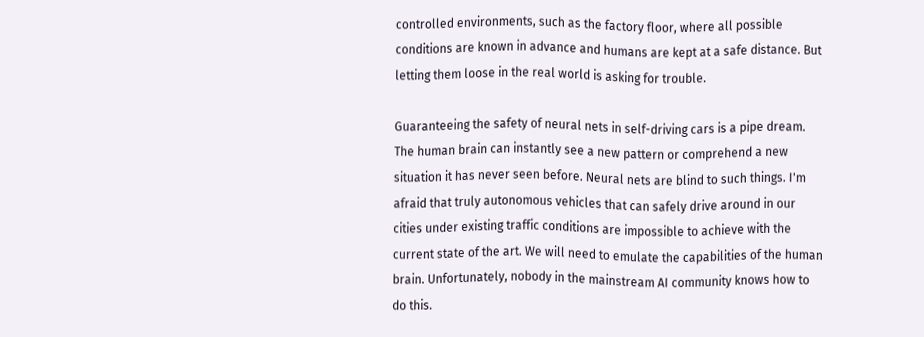controlled environments, such as the factory floor, where all possible conditions are known in advance and humans are kept at a safe distance. But letting them loose in the real world is asking for trouble.

Guaranteeing the safety of neural nets in self-driving cars is a pipe dream. The human brain can instantly see a new pattern or comprehend a new situation it has never seen before. Neural nets are blind to such things. I'm afraid that truly autonomous vehicles that can safely drive around in our cities under existing traffic conditions are impossible to achieve with the current state of the art. We will need to emulate the capabilities of the human brain. Unfortunately, nobody in the mainstream AI community knows how to do this.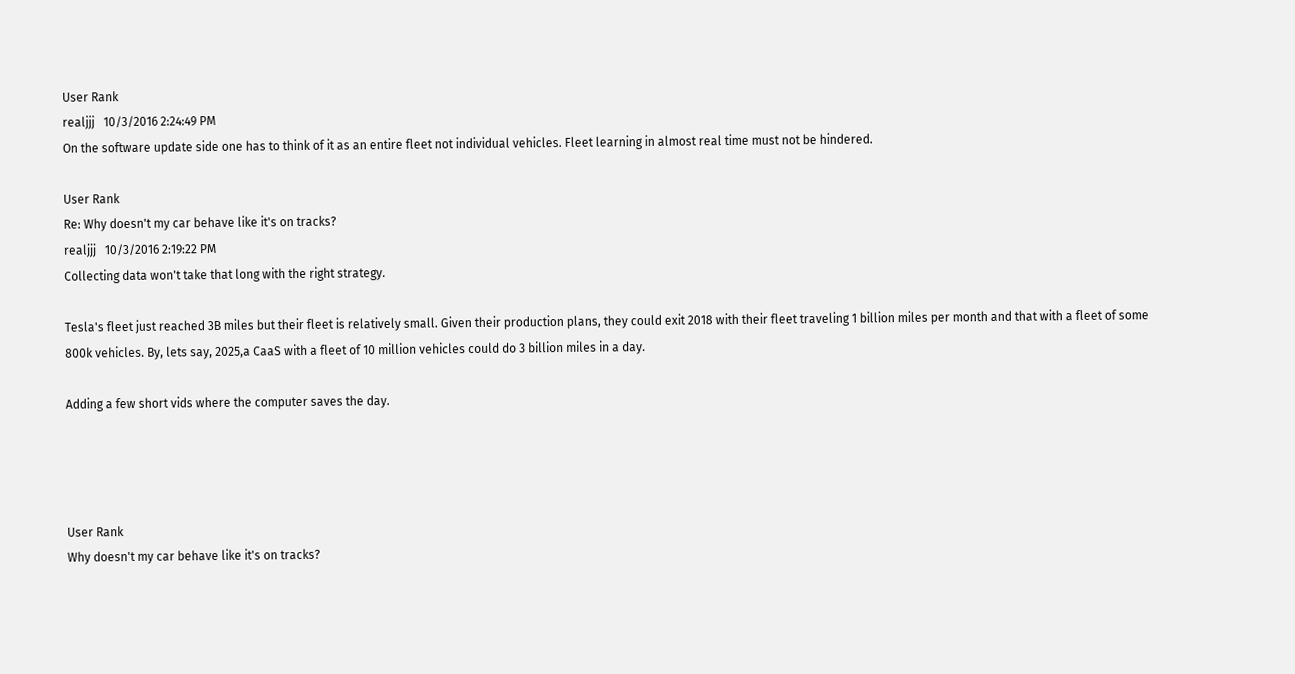User Rank
realjjj   10/3/2016 2:24:49 PM
On the software update side one has to think of it as an entire fleet not individual vehicles. Fleet learning in almost real time must not be hindered.

User Rank
Re: Why doesn't my car behave like it's on tracks?
realjjj   10/3/2016 2:19:22 PM
Collecting data won't take that long with the right strategy.

Tesla's fleet just reached 3B miles but their fleet is relatively small. Given their production plans, they could exit 2018 with their fleet traveling 1 billion miles per month and that with a fleet of some 800k vehicles. By, lets say, 2025,a CaaS with a fleet of 10 million vehicles could do 3 billion miles in a day.

Adding a few short vids where the computer saves the day.




User Rank
Why doesn't my car behave like it's on tracks?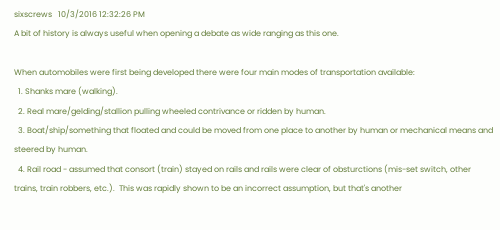sixscrews   10/3/2016 12:32:26 PM
A bit of history is always useful when opening a debate as wide ranging as this one.

When automobiles were first being developed there were four main modes of transportation available:
  1. Shanks mare (walking).
  2. Real mare/gelding/stallion pulling wheeled contrivance or ridden by human.
  3. Boat/ship/something that floated and could be moved from one place to another by human or mechanical means and steered by human.
  4. Rail road - assumed that consort (train) stayed on rails and rails were clear of obsturctions (mis-set switch, other trains, train robbers, etc.).  This was rapidly shown to be an incorrect assumption, but that's another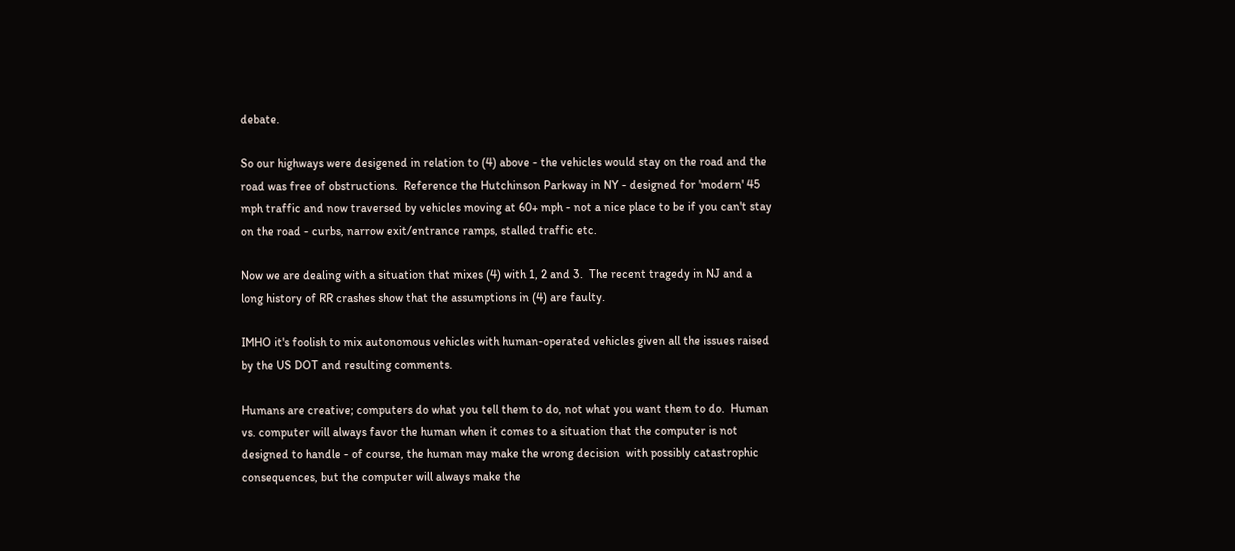debate.

So our highways were desigened in relation to (4) above - the vehicles would stay on the road and the road was free of obstructions.  Reference the Hutchinson Parkway in NY - designed for 'modern' 45 mph traffic and now traversed by vehicles moving at 60+ mph - not a nice place to be if you can't stay on the road - curbs, narrow exit/entrance ramps, stalled traffic etc.

Now we are dealing with a situation that mixes (4) with 1, 2 and 3.  The recent tragedy in NJ and a long history of RR crashes show that the assumptions in (4) are faulty.

IMHO it's foolish to mix autonomous vehicles with human-operated vehicles given all the issues raised by the US DOT and resulting comments.

Humans are creative; computers do what you tell them to do, not what you want them to do.  Human vs. computer will always favor the human when it comes to a situation that the computer is not designed to handle - of course, the human may make the wrong decision  with possibly catastrophic consequences, but the computer will always make the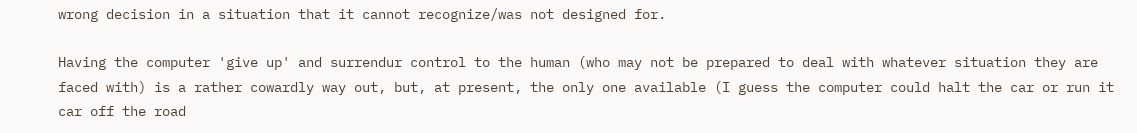wrong decision in a situation that it cannot recognize/was not designed for.

Having the computer 'give up' and surrendur control to the human (who may not be prepared to deal with whatever situation they are faced with) is a rather cowardly way out, but, at present, the only one available (I guess the computer could halt the car or run it car off the road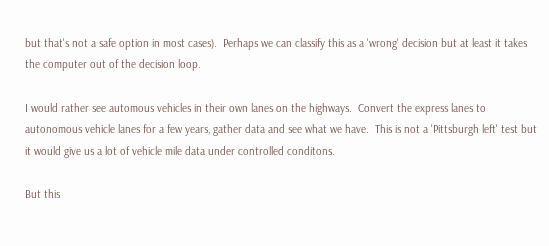but that's not a safe option in most cases).  Perhaps we can classify this as a 'wrong' decision but at least it takes the computer out of the decision loop.

I would rather see automous vehicles in their own lanes on the highways.  Convert the express lanes to autonomous vehicle lanes for a few years, gather data and see what we have.  This is not a 'Pittsburgh left' test but it would give us a lot of vehicle mile data under controlled conditons.

But this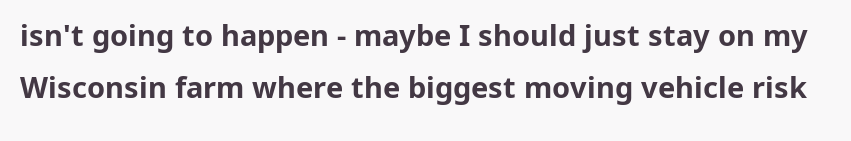isn't going to happen - maybe I should just stay on my Wisconsin farm where the biggest moving vehicle risk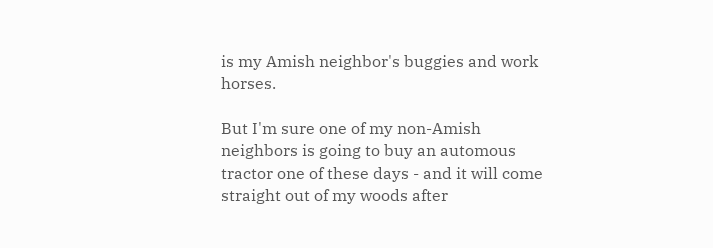is my Amish neighbor's buggies and work horses.

But I'm sure one of my non-Amish neighbors is going to buy an automous tractor one of these days - and it will come straight out of my woods after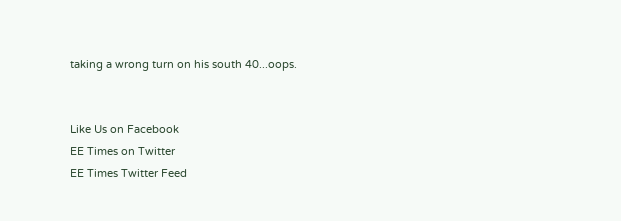taking a wrong turn on his south 40...oops.


Like Us on Facebook
EE Times on Twitter
EE Times Twitter Feed